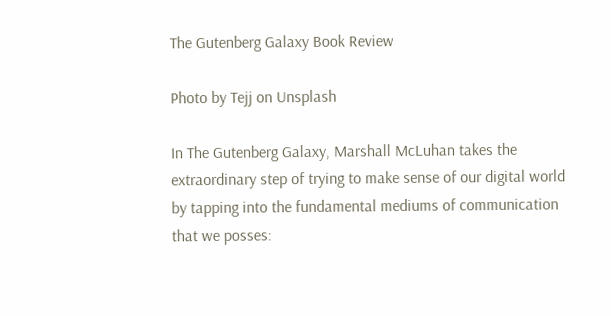The Gutenberg Galaxy Book Review

Photo by Tejj on Unsplash

In The Gutenberg Galaxy, Marshall McLuhan takes the extraordinary step of trying to make sense of our digital world by tapping into the fundamental mediums of communication that we posses: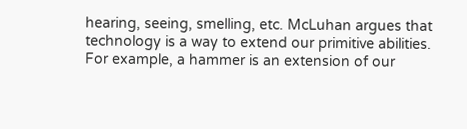hearing, seeing, smelling, etc. McLuhan argues that technology is a way to extend our primitive abilities. For example, a hammer is an extension of our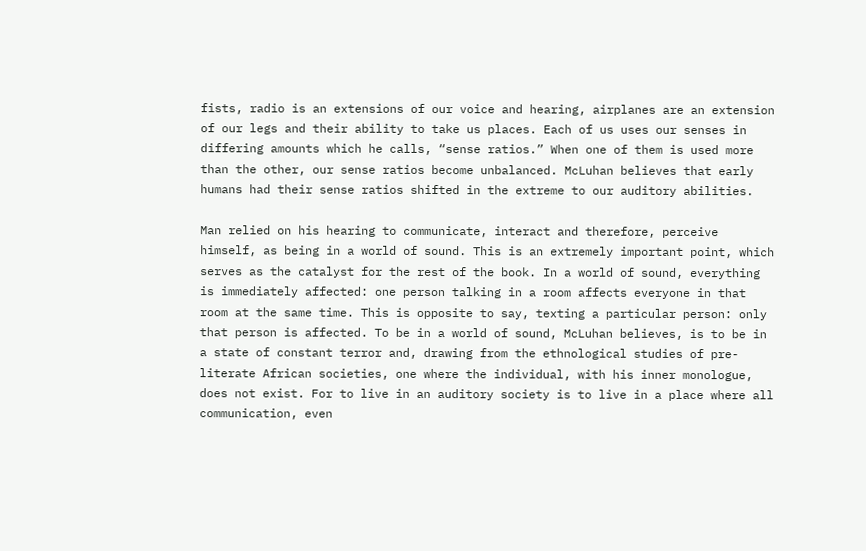fists, radio is an extensions of our voice and hearing, airplanes are an extension of our legs and their ability to take us places. Each of us uses our senses in differing amounts which he calls, “sense ratios.” When one of them is used more than the other, our sense ratios become unbalanced. McLuhan believes that early humans had their sense ratios shifted in the extreme to our auditory abilities.

Man relied on his hearing to communicate, interact and therefore, perceive himself, as being in a world of sound. This is an extremely important point, which serves as the catalyst for the rest of the book. In a world of sound, everything is immediately affected: one person talking in a room affects everyone in that room at the same time. This is opposite to say, texting a particular person: only that person is affected. To be in a world of sound, McLuhan believes, is to be in a state of constant terror and, drawing from the ethnological studies of pre-literate African societies, one where the individual, with his inner monologue, does not exist. For to live in an auditory society is to live in a place where all communication, even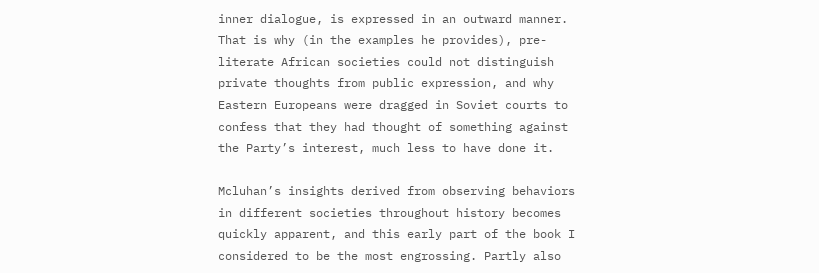inner dialogue, is expressed in an outward manner. That is why (in the examples he provides), pre-literate African societies could not distinguish private thoughts from public expression, and why Eastern Europeans were dragged in Soviet courts to confess that they had thought of something against the Party’s interest, much less to have done it.

Mcluhan’s insights derived from observing behaviors in different societies throughout history becomes quickly apparent, and this early part of the book I considered to be the most engrossing. Partly also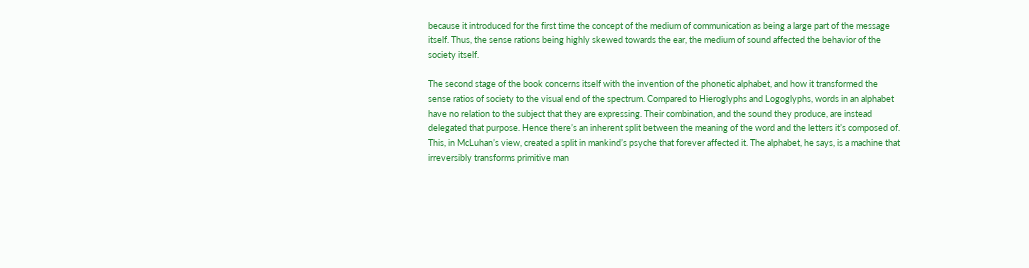because it introduced for the first time the concept of the medium of communication as being a large part of the message itself. Thus, the sense rations being highly skewed towards the ear, the medium of sound affected the behavior of the society itself.

The second stage of the book concerns itself with the invention of the phonetic alphabet, and how it transformed the sense ratios of society to the visual end of the spectrum. Compared to Hieroglyphs and Logoglyphs, words in an alphabet have no relation to the subject that they are expressing. Their combination, and the sound they produce, are instead delegated that purpose. Hence there’s an inherent split between the meaning of the word and the letters it’s composed of. This, in McLuhan’s view, created a split in mankind’s psyche that forever affected it. The alphabet, he says, is a machine that irreversibly transforms primitive man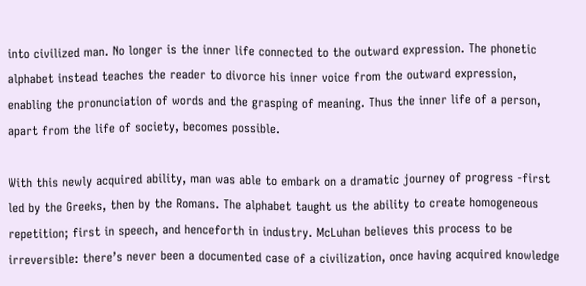into civilized man. No longer is the inner life connected to the outward expression. The phonetic alphabet instead teaches the reader to divorce his inner voice from the outward expression, enabling the pronunciation of words and the grasping of meaning. Thus the inner life of a person, apart from the life of society, becomes possible.

With this newly acquired ability, man was able to embark on a dramatic journey of progress -first led by the Greeks, then by the Romans. The alphabet taught us the ability to create homogeneous repetition; first in speech, and henceforth in industry. McLuhan believes this process to be irreversible: there’s never been a documented case of a civilization, once having acquired knowledge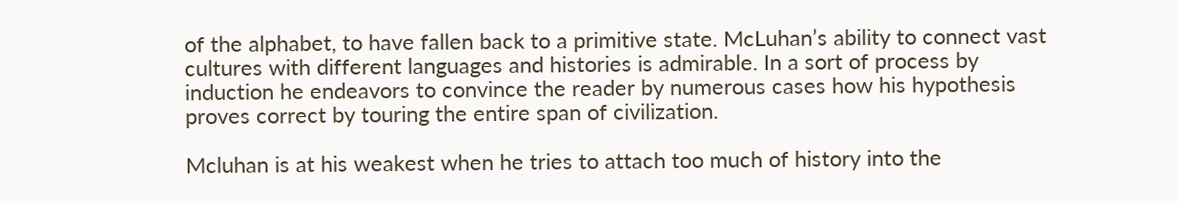of the alphabet, to have fallen back to a primitive state. McLuhan’s ability to connect vast cultures with different languages and histories is admirable. In a sort of process by induction he endeavors to convince the reader by numerous cases how his hypothesis proves correct by touring the entire span of civilization.

Mcluhan is at his weakest when he tries to attach too much of history into the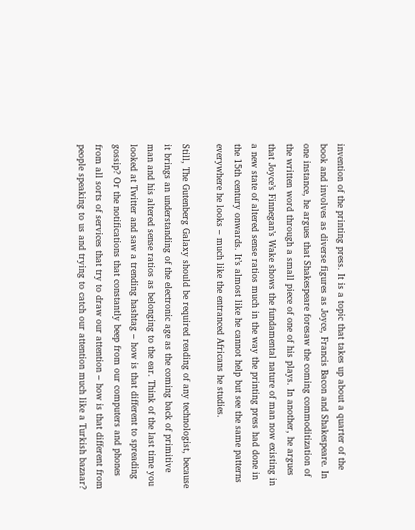invention of the printing press. It is a topic that takes up about a quarter of the book and involves as diverse figures as Joyce, Francis Bacon and Shakespeare. In one instance, he argues that Shakespeare foresaw the coming commoditization of the written word through a small piece of one of his plays. In another, he argues that Joyce’s Finnegan’s Wake shows the fundamental nature of man now existing in a new state of altered sense ratios much in the way the printing press had done in the 15th century onwards. It’s almost like he cannot help but see the same patterns everywhere he looks – much like the entranced Africans he studies.

Still, The Gutenberg Galaxy should be required reading of any technologist, because it brings an understanding of the electronic age as the coming back of primitive man and his altered sense ratios as belonging to the ear. Think of the last time you looked at Twitter and saw a trending hashtag – how is that different to spreading gossip? Or the notifications that constantly beep from our computers and phones from all sorts of services that try to draw our attention – how is that different from people speaking to us and trying to catch our attention much like a Turkish bazaar?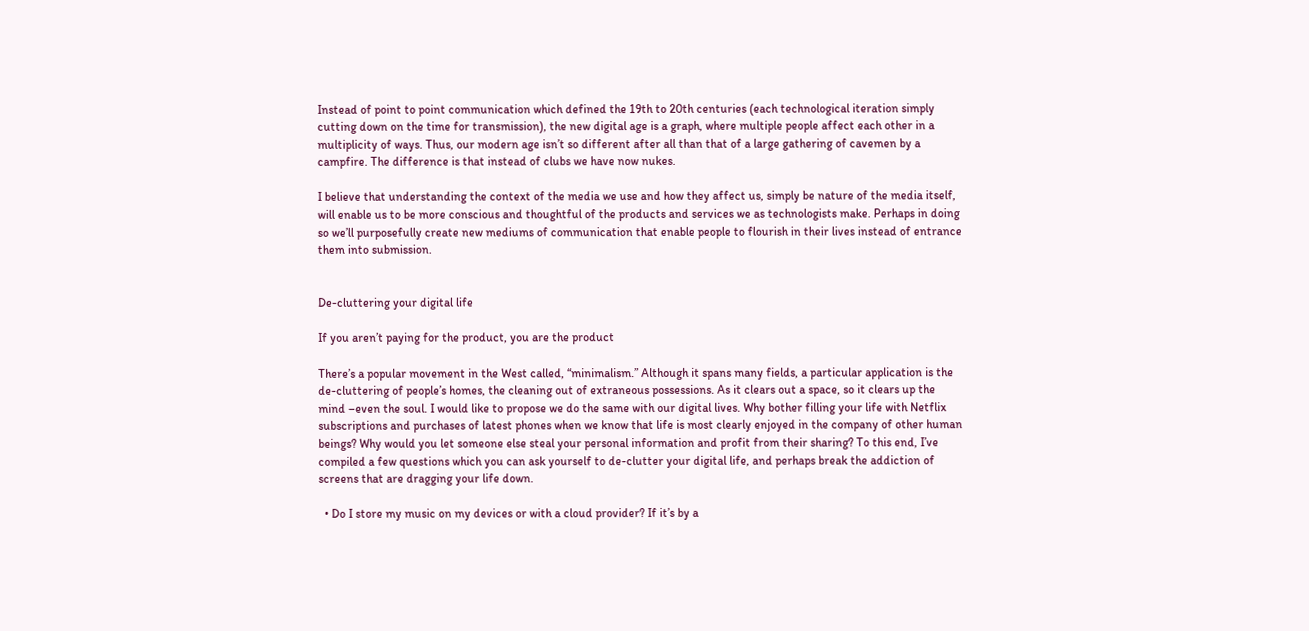Instead of point to point communication which defined the 19th to 20th centuries (each technological iteration simply cutting down on the time for transmission), the new digital age is a graph, where multiple people affect each other in a multiplicity of ways. Thus, our modern age isn’t so different after all than that of a large gathering of cavemen by a campfire. The difference is that instead of clubs we have now nukes.

I believe that understanding the context of the media we use and how they affect us, simply be nature of the media itself, will enable us to be more conscious and thoughtful of the products and services we as technologists make. Perhaps in doing so we’ll purposefully create new mediums of communication that enable people to flourish in their lives instead of entrance them into submission.


De-cluttering your digital life

If you aren’t paying for the product, you are the product

There’s a popular movement in the West called, “minimalism.” Although it spans many fields, a particular application is the de-cluttering of people’s homes, the cleaning out of extraneous possessions. As it clears out a space, so it clears up the mind –even the soul. I would like to propose we do the same with our digital lives. Why bother filling your life with Netflix subscriptions and purchases of latest phones when we know that life is most clearly enjoyed in the company of other human beings? Why would you let someone else steal your personal information and profit from their sharing? To this end, I’ve compiled a few questions which you can ask yourself to de-clutter your digital life, and perhaps break the addiction of screens that are dragging your life down.

  • Do I store my music on my devices or with a cloud provider? If it’s by a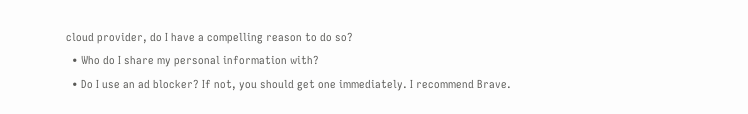cloud provider, do I have a compelling reason to do so?
  • Who do I share my personal information with?
  • Do I use an ad blocker? If not, you should get one immediately. I recommend Brave.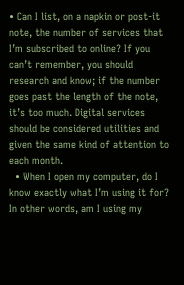• Can I list, on a napkin or post-it note, the number of services that I’m subscribed to online? If you can’t remember, you should research and know; if the number goes past the length of the note, it’s too much. Digital services should be considered utilities and given the same kind of attention to each month.
  • When I open my computer, do I know exactly what I’m using it for? In other words, am I using my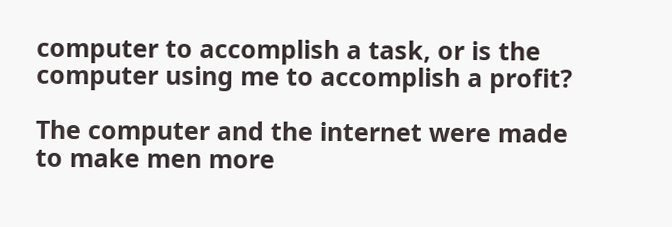computer to accomplish a task, or is the computer using me to accomplish a profit?

The computer and the internet were made to make men more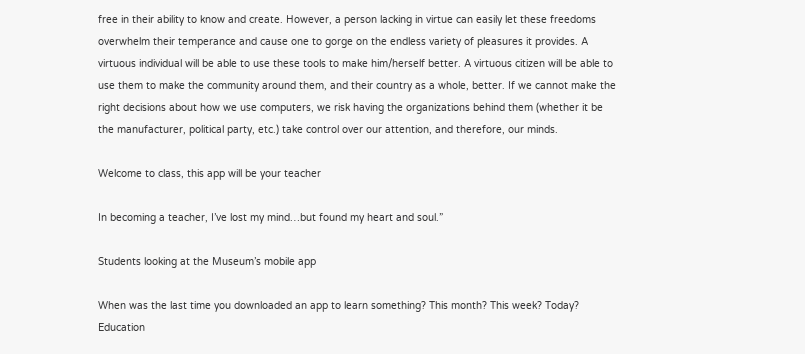free in their ability to know and create. However, a person lacking in virtue can easily let these freedoms overwhelm their temperance and cause one to gorge on the endless variety of pleasures it provides. A virtuous individual will be able to use these tools to make him/herself better. A virtuous citizen will be able to use them to make the community around them, and their country as a whole, better. If we cannot make the right decisions about how we use computers, we risk having the organizations behind them (whether it be the manufacturer, political party, etc.) take control over our attention, and therefore, our minds.

Welcome to class, this app will be your teacher

In becoming a teacher, I’ve lost my mind…but found my heart and soul.”

Students looking at the Museum’s mobile app

When was the last time you downloaded an app to learn something? This month? This week? Today? Education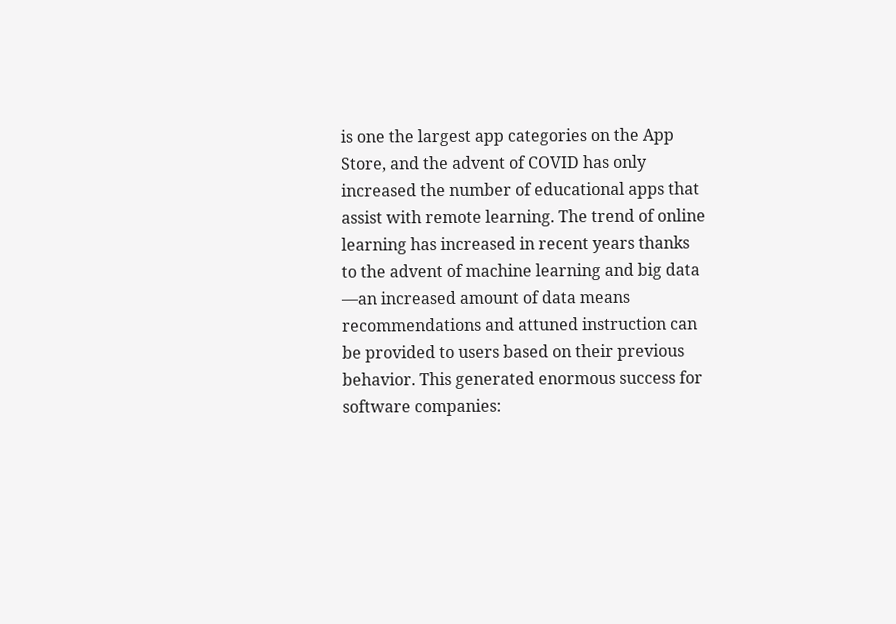is one the largest app categories on the App Store, and the advent of COVID has only increased the number of educational apps that assist with remote learning. The trend of online learning has increased in recent years thanks to the advent of machine learning and big data —an increased amount of data means recommendations and attuned instruction can be provided to users based on their previous behavior. This generated enormous success for software companies: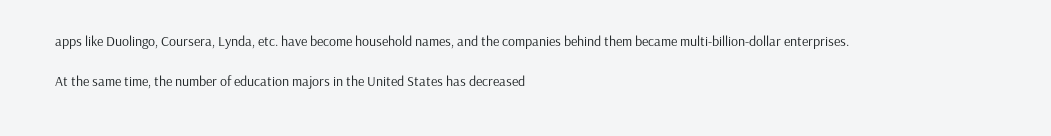apps like Duolingo, Coursera, Lynda, etc. have become household names, and the companies behind them became multi-billion-dollar enterprises.

At the same time, the number of education majors in the United States has decreased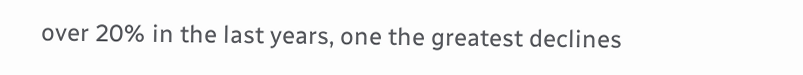over 20% in the last years, one the greatest declines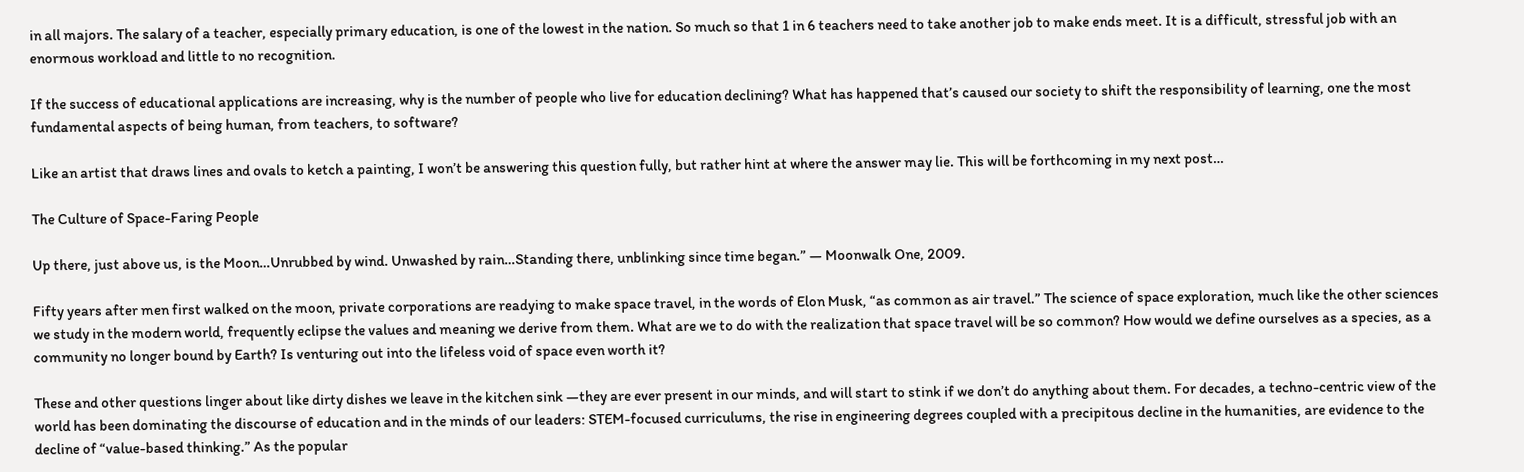in all majors. The salary of a teacher, especially primary education, is one of the lowest in the nation. So much so that 1 in 6 teachers need to take another job to make ends meet. It is a difficult, stressful job with an enormous workload and little to no recognition.

If the success of educational applications are increasing, why is the number of people who live for education declining? What has happened that’s caused our society to shift the responsibility of learning, one the most fundamental aspects of being human, from teachers, to software?

Like an artist that draws lines and ovals to ketch a painting, I won’t be answering this question fully, but rather hint at where the answer may lie. This will be forthcoming in my next post…

The Culture of Space-Faring People

Up there, just above us, is the Moon…Unrubbed by wind. Unwashed by rain…Standing there, unblinking since time began.” — Moonwalk One, 2009.

Fifty years after men first walked on the moon, private corporations are readying to make space travel, in the words of Elon Musk, “as common as air travel.” The science of space exploration, much like the other sciences we study in the modern world, frequently eclipse the values and meaning we derive from them. What are we to do with the realization that space travel will be so common? How would we define ourselves as a species, as a community no longer bound by Earth? Is venturing out into the lifeless void of space even worth it?

These and other questions linger about like dirty dishes we leave in the kitchen sink —they are ever present in our minds, and will start to stink if we don’t do anything about them. For decades, a techno-centric view of the world has been dominating the discourse of education and in the minds of our leaders: STEM-focused curriculums, the rise in engineering degrees coupled with a precipitous decline in the humanities, are evidence to the decline of “value-based thinking.” As the popular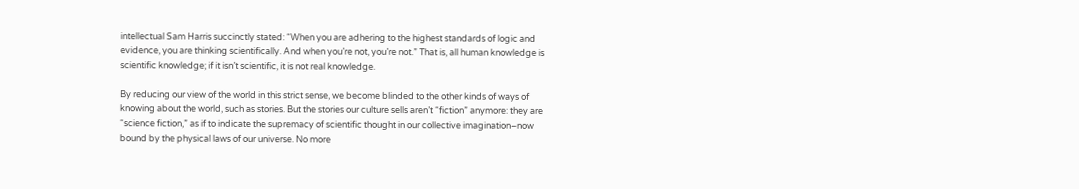intellectual Sam Harris succinctly stated: “When you are adhering to the highest standards of logic and evidence, you are thinking scientifically. And when you’re not, you’re not.” That is, all human knowledge is scientific knowledge; if it isn’t scientific, it is not real knowledge.

By reducing our view of the world in this strict sense, we become blinded to the other kinds of ways of knowing about the world, such as stories. But the stories our culture sells aren’t “fiction” anymore: they are “science fiction,” as if to indicate the supremacy of scientific thought in our collective imagination–now bound by the physical laws of our universe. No more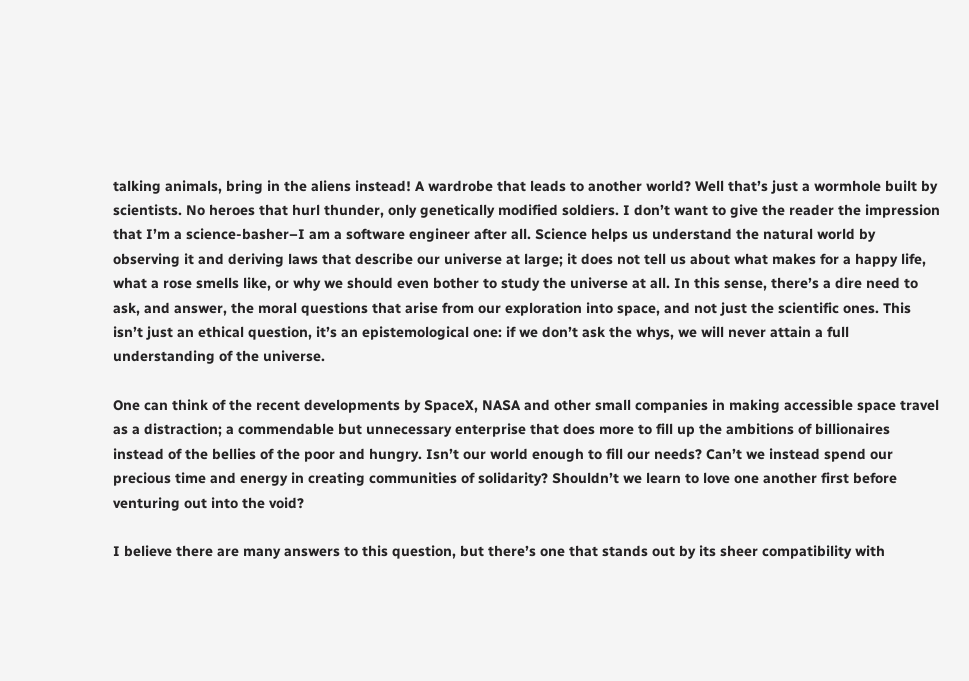talking animals, bring in the aliens instead! A wardrobe that leads to another world? Well that’s just a wormhole built by scientists. No heroes that hurl thunder, only genetically modified soldiers. I don’t want to give the reader the impression that I’m a science-basher–I am a software engineer after all. Science helps us understand the natural world by observing it and deriving laws that describe our universe at large; it does not tell us about what makes for a happy life, what a rose smells like, or why we should even bother to study the universe at all. In this sense, there’s a dire need to ask, and answer, the moral questions that arise from our exploration into space, and not just the scientific ones. This isn’t just an ethical question, it’s an epistemological one: if we don’t ask the whys, we will never attain a full understanding of the universe.

One can think of the recent developments by SpaceX, NASA and other small companies in making accessible space travel as a distraction; a commendable but unnecessary enterprise that does more to fill up the ambitions of billionaires instead of the bellies of the poor and hungry. Isn’t our world enough to fill our needs? Can’t we instead spend our precious time and energy in creating communities of solidarity? Shouldn’t we learn to love one another first before venturing out into the void?

I believe there are many answers to this question, but there’s one that stands out by its sheer compatibility with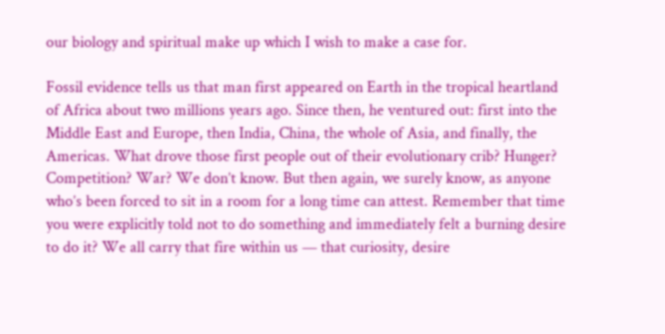our biology and spiritual make up which I wish to make a case for.

Fossil evidence tells us that man first appeared on Earth in the tropical heartland of Africa about two millions years ago. Since then, he ventured out: first into the Middle East and Europe, then India, China, the whole of Asia, and finally, the Americas. What drove those first people out of their evolutionary crib? Hunger? Competition? War? We don’t know. But then again, we surely know, as anyone who’s been forced to sit in a room for a long time can attest. Remember that time you were explicitly told not to do something and immediately felt a burning desire to do it? We all carry that fire within us — that curiosity, desire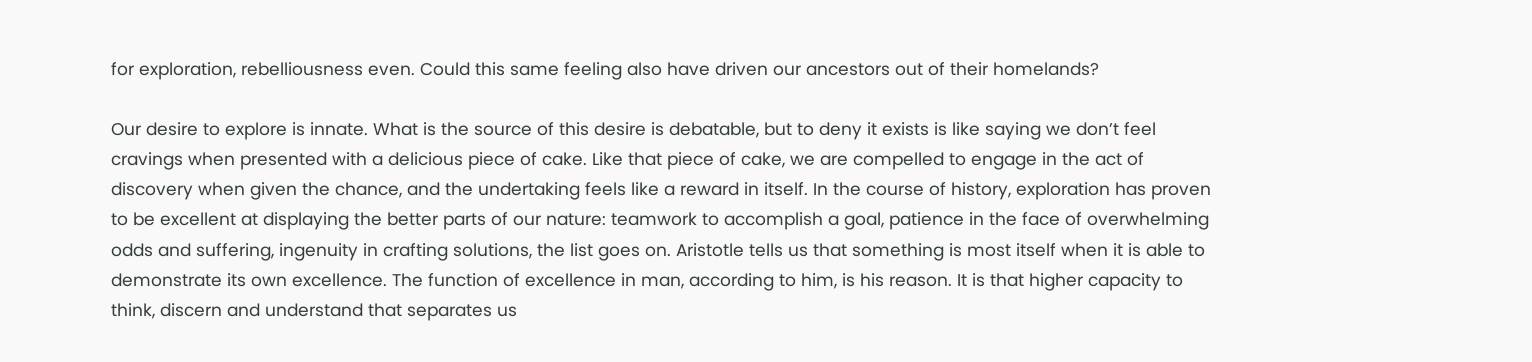for exploration, rebelliousness even. Could this same feeling also have driven our ancestors out of their homelands?

Our desire to explore is innate. What is the source of this desire is debatable, but to deny it exists is like saying we don’t feel cravings when presented with a delicious piece of cake. Like that piece of cake, we are compelled to engage in the act of discovery when given the chance, and the undertaking feels like a reward in itself. In the course of history, exploration has proven to be excellent at displaying the better parts of our nature: teamwork to accomplish a goal, patience in the face of overwhelming odds and suffering, ingenuity in crafting solutions, the list goes on. Aristotle tells us that something is most itself when it is able to demonstrate its own excellence. The function of excellence in man, according to him, is his reason. It is that higher capacity to think, discern and understand that separates us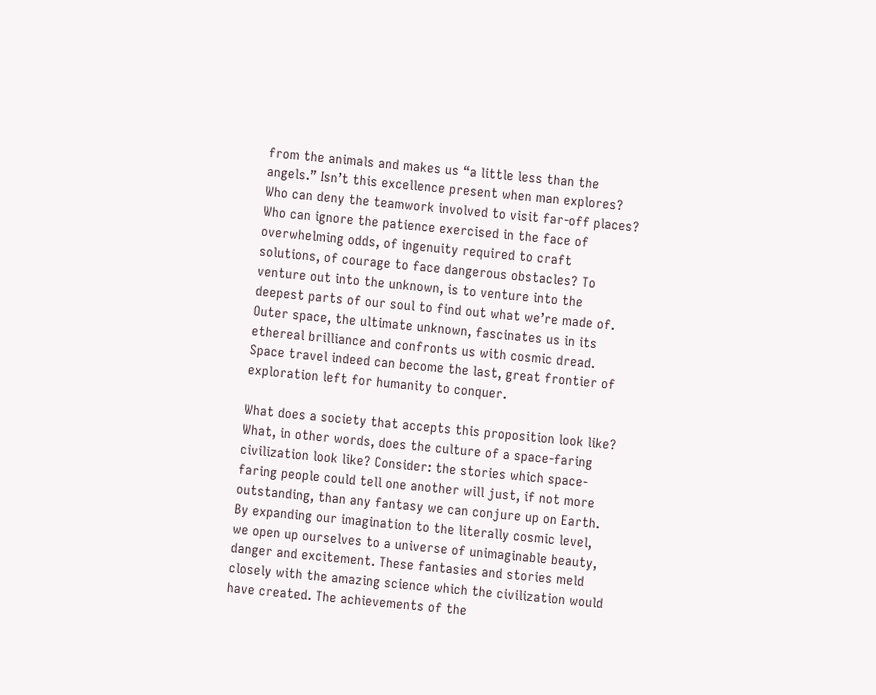from the animals and makes us “a little less than the angels.” Isn’t this excellence present when man explores? Who can deny the teamwork involved to visit far-off places? Who can ignore the patience exercised in the face of overwhelming odds, of ingenuity required to craft solutions, of courage to face dangerous obstacles? To venture out into the unknown, is to venture into the deepest parts of our soul to find out what we’re made of. Outer space, the ultimate unknown, fascinates us in its ethereal brilliance and confronts us with cosmic dread. Space travel indeed can become the last, great frontier of exploration left for humanity to conquer.

What does a society that accepts this proposition look like? What, in other words, does the culture of a space-faring civilization look like? Consider: the stories which space-faring people could tell one another will just, if not more outstanding, than any fantasy we can conjure up on Earth. By expanding our imagination to the literally cosmic level, we open up ourselves to a universe of unimaginable beauty, danger and excitement. These fantasies and stories meld closely with the amazing science which the civilization would have created. The achievements of the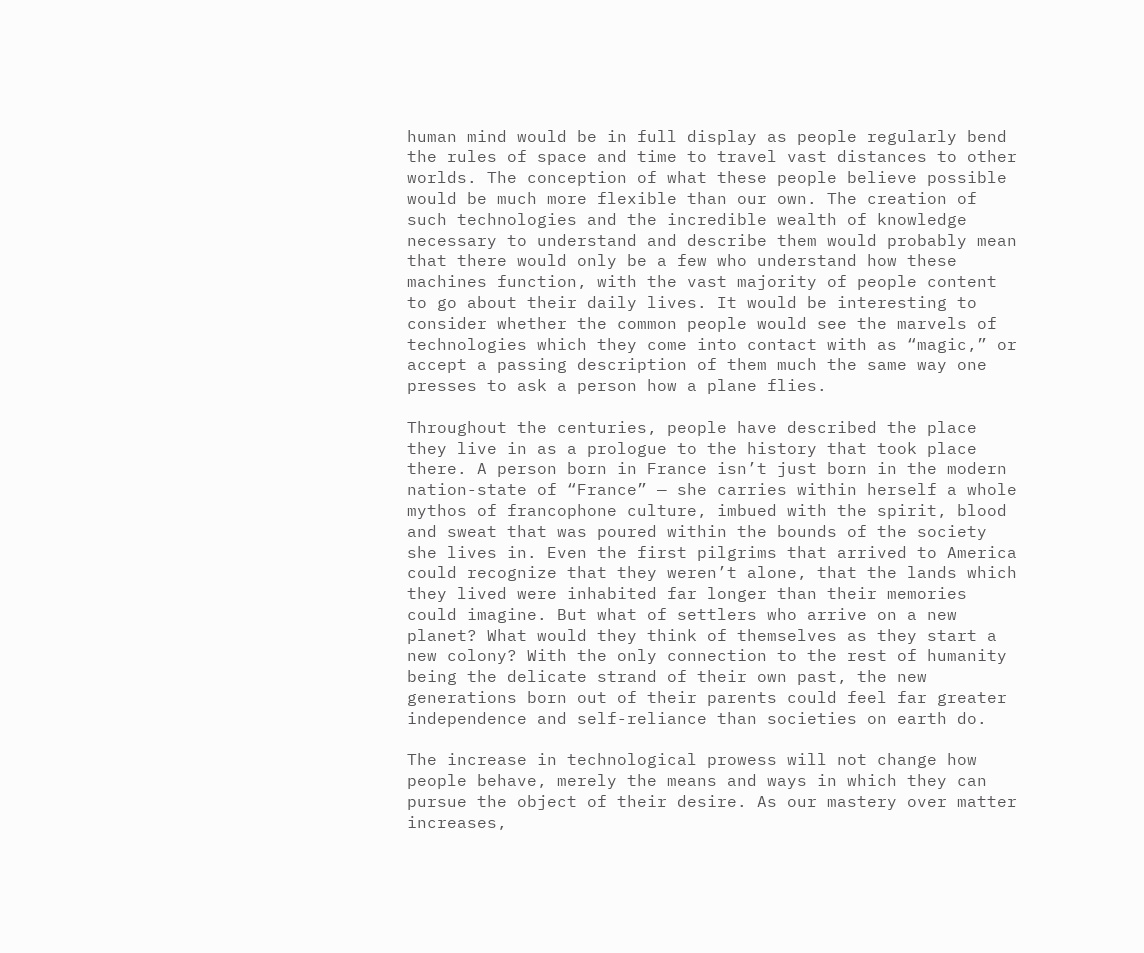human mind would be in full display as people regularly bend the rules of space and time to travel vast distances to other worlds. The conception of what these people believe possible would be much more flexible than our own. The creation of such technologies and the incredible wealth of knowledge necessary to understand and describe them would probably mean that there would only be a few who understand how these machines function, with the vast majority of people content to go about their daily lives. It would be interesting to consider whether the common people would see the marvels of technologies which they come into contact with as “magic,” or accept a passing description of them much the same way one presses to ask a person how a plane flies.

Throughout the centuries, people have described the place they live in as a prologue to the history that took place there. A person born in France isn’t just born in the modern nation-state of “France” — she carries within herself a whole mythos of francophone culture, imbued with the spirit, blood and sweat that was poured within the bounds of the society she lives in. Even the first pilgrims that arrived to America could recognize that they weren’t alone, that the lands which they lived were inhabited far longer than their memories could imagine. But what of settlers who arrive on a new planet? What would they think of themselves as they start a new colony? With the only connection to the rest of humanity being the delicate strand of their own past, the new generations born out of their parents could feel far greater independence and self-reliance than societies on earth do.

The increase in technological prowess will not change how people behave, merely the means and ways in which they can pursue the object of their desire. As our mastery over matter increases,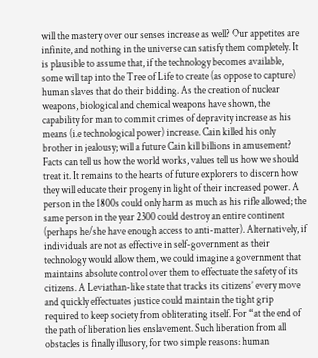will the mastery over our senses increase as well? Our appetites are infinite, and nothing in the universe can satisfy them completely. It is plausible to assume that, if the technology becomes available, some will tap into the Tree of Life to create (as oppose to capture) human slaves that do their bidding. As the creation of nuclear weapons, biological and chemical weapons have shown, the capability for man to commit crimes of depravity increase as his means (i.e technological power) increase. Cain killed his only brother in jealousy; will a future Cain kill billions in amusement? Facts can tell us how the world works, values tell us how we should treat it. It remains to the hearts of future explorers to discern how they will educate their progeny in light of their increased power. A person in the 1800s could only harm as much as his rifle allowed; the same person in the year 2300 could destroy an entire continent (perhaps he/she have enough access to anti-matter). Alternatively, if individuals are not as effective in self-government as their technology would allow them, we could imagine a government that maintains absolute control over them to effectuate the safety of its citizens. A Leviathan-like state that tracks its citizens’ every move and quickly effectuates justice could maintain the tight grip required to keep society from obliterating itself. For “at the end of the path of liberation lies enslavement. Such liberation from all obstacles is finally illusory, for two simple reasons: human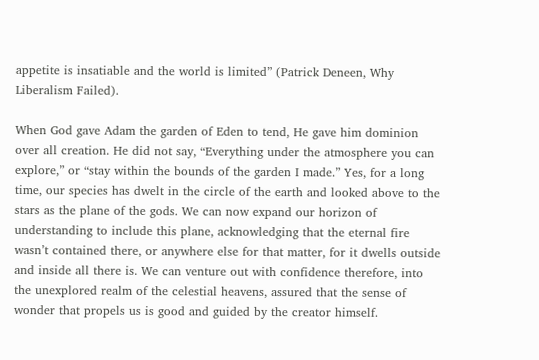appetite is insatiable and the world is limited” (Patrick Deneen, Why Liberalism Failed).

When God gave Adam the garden of Eden to tend, He gave him dominion over all creation. He did not say, “Everything under the atmosphere you can explore,” or “stay within the bounds of the garden I made.” Yes, for a long time, our species has dwelt in the circle of the earth and looked above to the stars as the plane of the gods. We can now expand our horizon of understanding to include this plane, acknowledging that the eternal fire wasn’t contained there, or anywhere else for that matter, for it dwells outside and inside all there is. We can venture out with confidence therefore, into the unexplored realm of the celestial heavens, assured that the sense of wonder that propels us is good and guided by the creator himself.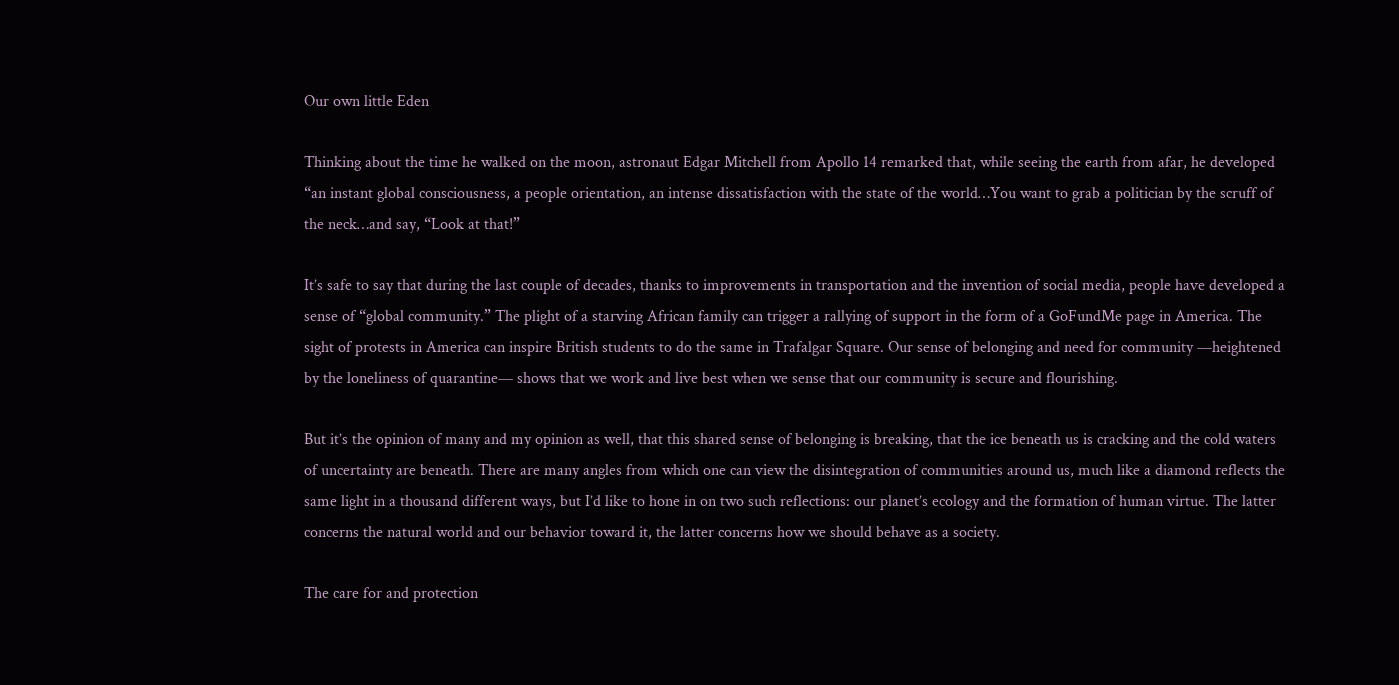Our own little Eden

Thinking about the time he walked on the moon, astronaut Edgar Mitchell from Apollo 14 remarked that, while seeing the earth from afar, he developed “an instant global consciousness, a people orientation, an intense dissatisfaction with the state of the world…You want to grab a politician by the scruff of the neck…and say, “Look at that!”

It’s safe to say that during the last couple of decades, thanks to improvements in transportation and the invention of social media, people have developed a sense of “global community.” The plight of a starving African family can trigger a rallying of support in the form of a GoFundMe page in America. The sight of protests in America can inspire British students to do the same in Trafalgar Square. Our sense of belonging and need for community —heightened by the loneliness of quarantine— shows that we work and live best when we sense that our community is secure and flourishing.

But it’s the opinion of many and my opinion as well, that this shared sense of belonging is breaking, that the ice beneath us is cracking and the cold waters of uncertainty are beneath. There are many angles from which one can view the disintegration of communities around us, much like a diamond reflects the same light in a thousand different ways, but I’d like to hone in on two such reflections: our planet’s ecology and the formation of human virtue. The latter concerns the natural world and our behavior toward it, the latter concerns how we should behave as a society.

The care for and protection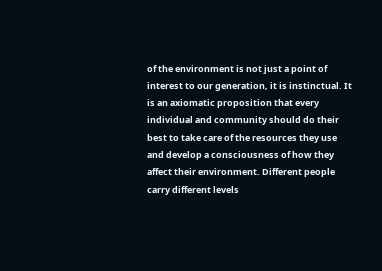of the environment is not just a point of interest to our generation, it is instinctual. It is an axiomatic proposition that every individual and community should do their best to take care of the resources they use and develop a consciousness of how they affect their environment. Different people carry different levels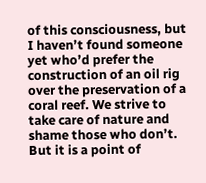of this consciousness, but I haven’t found someone yet who’d prefer the construction of an oil rig over the preservation of a coral reef. We strive to take care of nature and shame those who don’t. But it is a point of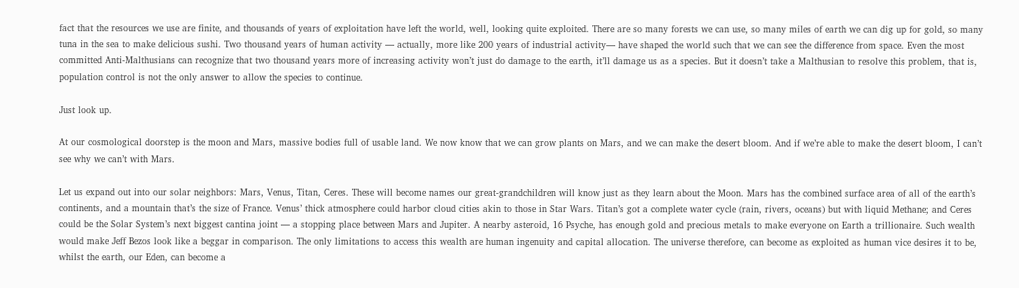fact that the resources we use are finite, and thousands of years of exploitation have left the world, well, looking quite exploited. There are so many forests we can use, so many miles of earth we can dig up for gold, so many tuna in the sea to make delicious sushi. Two thousand years of human activity — actually, more like 200 years of industrial activity— have shaped the world such that we can see the difference from space. Even the most committed Anti-Malthusians can recognize that two thousand years more of increasing activity won’t just do damage to the earth, it’ll damage us as a species. But it doesn’t take a Malthusian to resolve this problem, that is, population control is not the only answer to allow the species to continue.

Just look up.

At our cosmological doorstep is the moon and Mars, massive bodies full of usable land. We now know that we can grow plants on Mars, and we can make the desert bloom. And if we’re able to make the desert bloom, I can’t see why we can’t with Mars.

Let us expand out into our solar neighbors: Mars, Venus, Titan, Ceres. These will become names our great-grandchildren will know just as they learn about the Moon. Mars has the combined surface area of all of the earth’s continents, and a mountain that’s the size of France. Venus’ thick atmosphere could harbor cloud cities akin to those in Star Wars. Titan’s got a complete water cycle (rain, rivers, oceans) but with liquid Methane; and Ceres could be the Solar System’s next biggest cantina joint — a stopping place between Mars and Jupiter. A nearby asteroid, 16 Psyche, has enough gold and precious metals to make everyone on Earth a trillionaire. Such wealth would make Jeff Bezos look like a beggar in comparison. The only limitations to access this wealth are human ingenuity and capital allocation. The universe therefore, can become as exploited as human vice desires it to be, whilst the earth, our Eden, can become a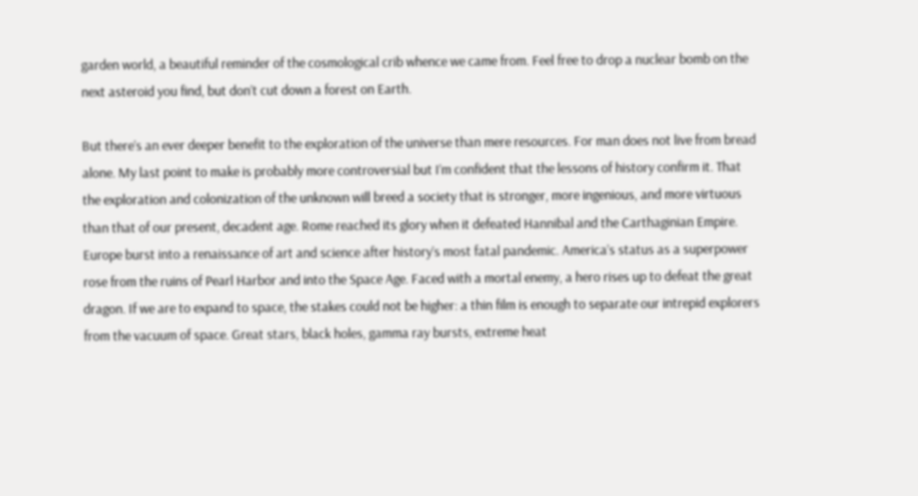garden world, a beautiful reminder of the cosmological crib whence we came from. Feel free to drop a nuclear bomb on the next asteroid you find, but don’t cut down a forest on Earth.

But there’s an ever deeper benefit to the exploration of the universe than mere resources. For man does not live from bread alone. My last point to make is probably more controversial but I’m confident that the lessons of history confirm it. That the exploration and colonization of the unknown will breed a society that is stronger, more ingenious, and more virtuous than that of our present, decadent age. Rome reached its glory when it defeated Hannibal and the Carthaginian Empire. Europe burst into a renaissance of art and science after history’s most fatal pandemic. America’s status as a superpower rose from the ruins of Pearl Harbor and into the Space Age. Faced with a mortal enemy, a hero rises up to defeat the great dragon. If we are to expand to space, the stakes could not be higher: a thin film is enough to separate our intrepid explorers from the vacuum of space. Great stars, black holes, gamma ray bursts, extreme heat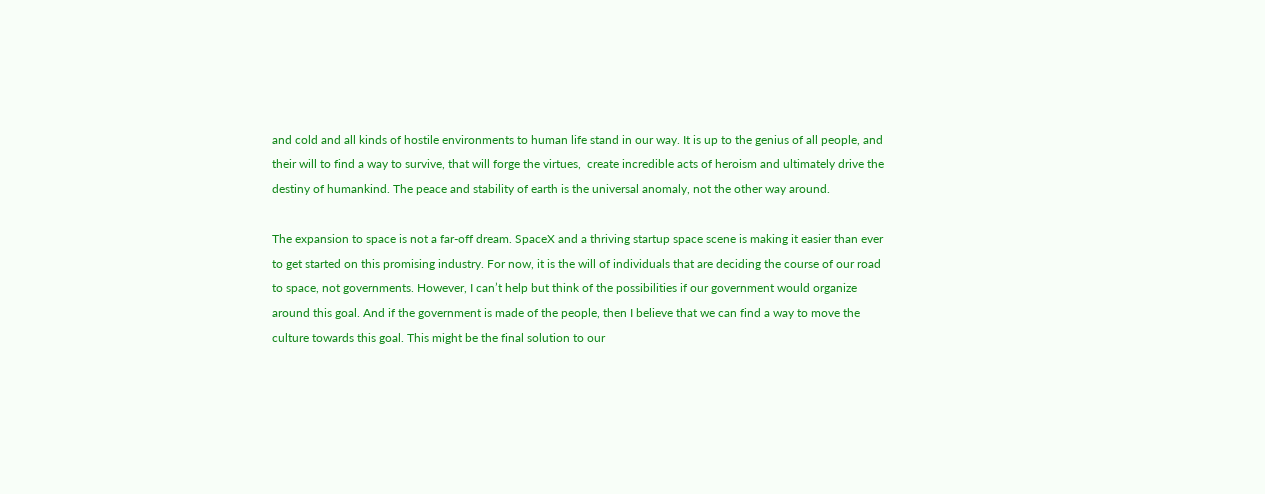and cold and all kinds of hostile environments to human life stand in our way. It is up to the genius of all people, and their will to find a way to survive, that will forge the virtues,  create incredible acts of heroism and ultimately drive the destiny of humankind. The peace and stability of earth is the universal anomaly, not the other way around.

The expansion to space is not a far-off dream. SpaceX and a thriving startup space scene is making it easier than ever to get started on this promising industry. For now, it is the will of individuals that are deciding the course of our road to space, not governments. However, I can’t help but think of the possibilities if our government would organize around this goal. And if the government is made of the people, then I believe that we can find a way to move the culture towards this goal. This might be the final solution to our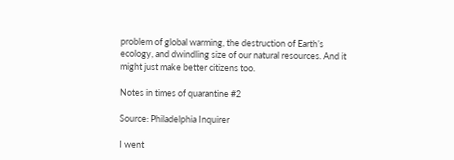problem of global warming, the destruction of Earth’s ecology, and dwindling size of our natural resources. And it might just make better citizens too.

Notes in times of quarantine #2

Source: Philadelphia Inquirer

I went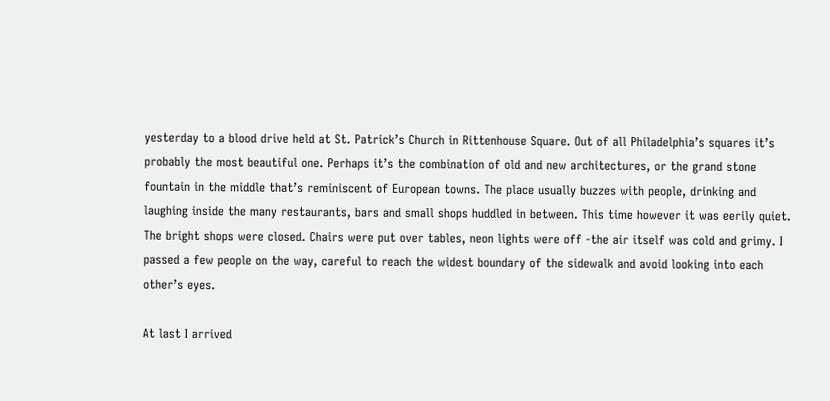yesterday to a blood drive held at St. Patrick’s Church in Rittenhouse Square. Out of all Philadelphia’s squares it’s probably the most beautiful one. Perhaps it’s the combination of old and new architectures, or the grand stone fountain in the middle that’s reminiscent of European towns. The place usually buzzes with people, drinking and laughing inside the many restaurants, bars and small shops huddled in between. This time however it was eerily quiet. The bright shops were closed. Chairs were put over tables, neon lights were off -the air itself was cold and grimy. I passed a few people on the way, careful to reach the widest boundary of the sidewalk and avoid looking into each other’s eyes.

At last I arrived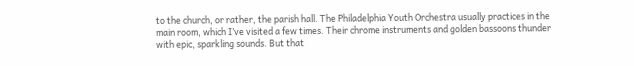to the church, or rather, the parish hall. The Philadelphia Youth Orchestra usually practices in the main room, which I’ve visited a few times. Their chrome instruments and golden bassoons thunder with epic, sparkling sounds. But that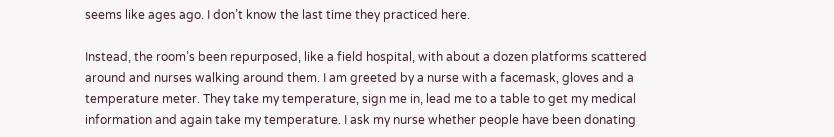seems like ages ago. I don’t know the last time they practiced here.

Instead, the room’s been repurposed, like a field hospital, with about a dozen platforms scattered around and nurses walking around them. I am greeted by a nurse with a facemask, gloves and a temperature meter. They take my temperature, sign me in, lead me to a table to get my medical information and again take my temperature. I ask my nurse whether people have been donating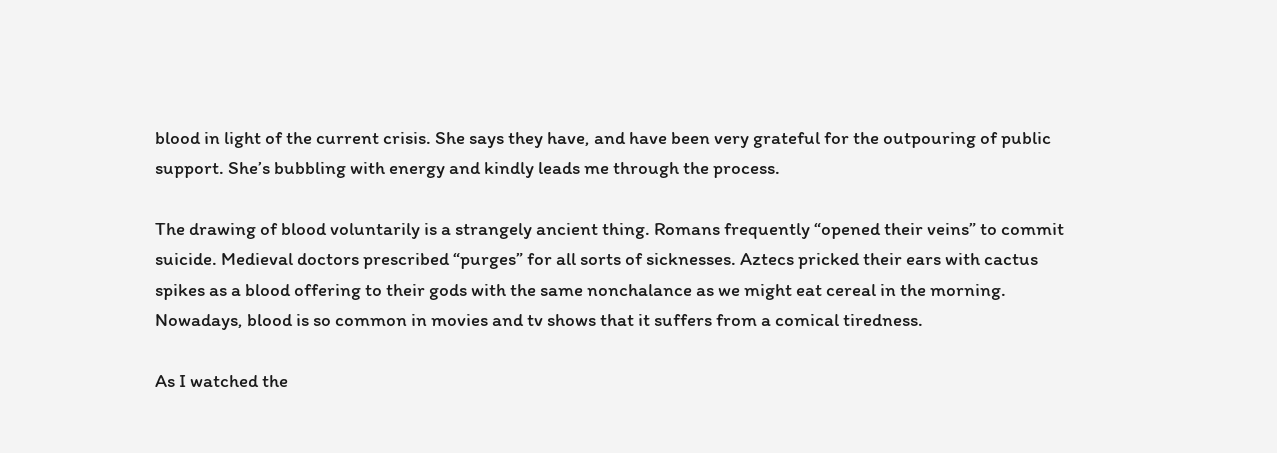blood in light of the current crisis. She says they have, and have been very grateful for the outpouring of public support. She’s bubbling with energy and kindly leads me through the process.

The drawing of blood voluntarily is a strangely ancient thing. Romans frequently “opened their veins” to commit suicide. Medieval doctors prescribed “purges” for all sorts of sicknesses. Aztecs pricked their ears with cactus spikes as a blood offering to their gods with the same nonchalance as we might eat cereal in the morning. Nowadays, blood is so common in movies and tv shows that it suffers from a comical tiredness.

As I watched the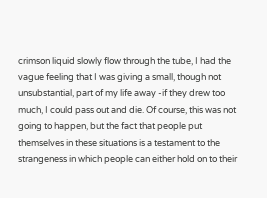crimson liquid slowly flow through the tube, I had the vague feeling that I was giving a small, though not unsubstantial, part of my life away -if they drew too much, I could pass out and die. Of course, this was not going to happen, but the fact that people put themselves in these situations is a testament to the strangeness in which people can either hold on to their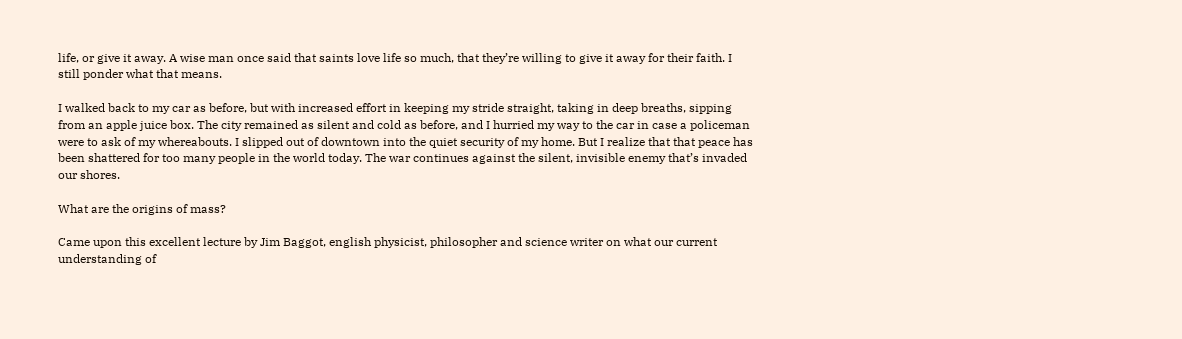life, or give it away. A wise man once said that saints love life so much, that they’re willing to give it away for their faith. I still ponder what that means.

I walked back to my car as before, but with increased effort in keeping my stride straight, taking in deep breaths, sipping from an apple juice box. The city remained as silent and cold as before, and I hurried my way to the car in case a policeman were to ask of my whereabouts. I slipped out of downtown into the quiet security of my home. But I realize that that peace has been shattered for too many people in the world today. The war continues against the silent, invisible enemy that’s invaded our shores.

What are the origins of mass?

Came upon this excellent lecture by Jim Baggot, english physicist, philosopher and science writer on what our current understanding of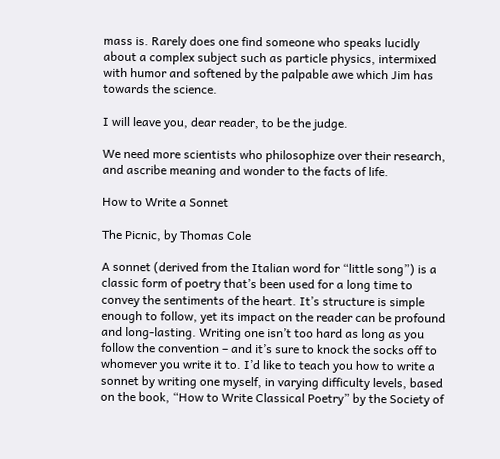mass is. Rarely does one find someone who speaks lucidly about a complex subject such as particle physics, intermixed with humor and softened by the palpable awe which Jim has towards the science.

I will leave you, dear reader, to be the judge.

We need more scientists who philosophize over their research, and ascribe meaning and wonder to the facts of life.

How to Write a Sonnet

The Picnic, by Thomas Cole

A sonnet (derived from the Italian word for “little song”) is a classic form of poetry that’s been used for a long time to convey the sentiments of the heart. It’s structure is simple enough to follow, yet its impact on the reader can be profound and long-lasting. Writing one isn’t too hard as long as you follow the convention – and it’s sure to knock the socks off to whomever you write it to. I’d like to teach you how to write a sonnet by writing one myself, in varying difficulty levels, based on the book, “How to Write Classical Poetry” by the Society of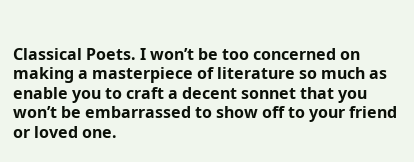Classical Poets. I won’t be too concerned on making a masterpiece of literature so much as enable you to craft a decent sonnet that you won’t be embarrassed to show off to your friend or loved one.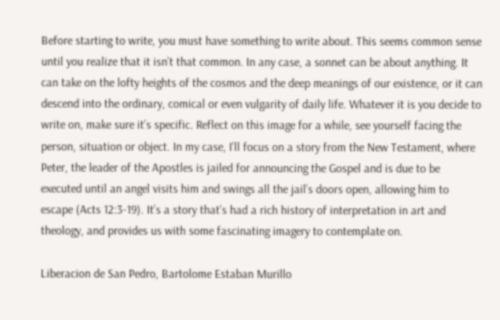Before starting to write, you must have something to write about. This seems common sense until you realize that it isn’t that common. In any case, a sonnet can be about anything. It can take on the lofty heights of the cosmos and the deep meanings of our existence, or it can descend into the ordinary, comical or even vulgarity of daily life. Whatever it is you decide to write on, make sure it’s specific. Reflect on this image for a while, see yourself facing the person, situation or object. In my case, I’ll focus on a story from the New Testament, where Peter, the leader of the Apostles is jailed for announcing the Gospel and is due to be executed until an angel visits him and swings all the jail’s doors open, allowing him to escape (Acts 12:3-19). It’s a story that’s had a rich history of interpretation in art and theology, and provides us with some fascinating imagery to contemplate on.

Liberacion de San Pedro, Bartolome Estaban Murillo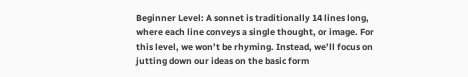Beginner Level: A sonnet is traditionally 14 lines long, where each line conveys a single thought, or image. For this level, we won’t be rhyming. Instead, we’ll focus on jutting down our ideas on the basic form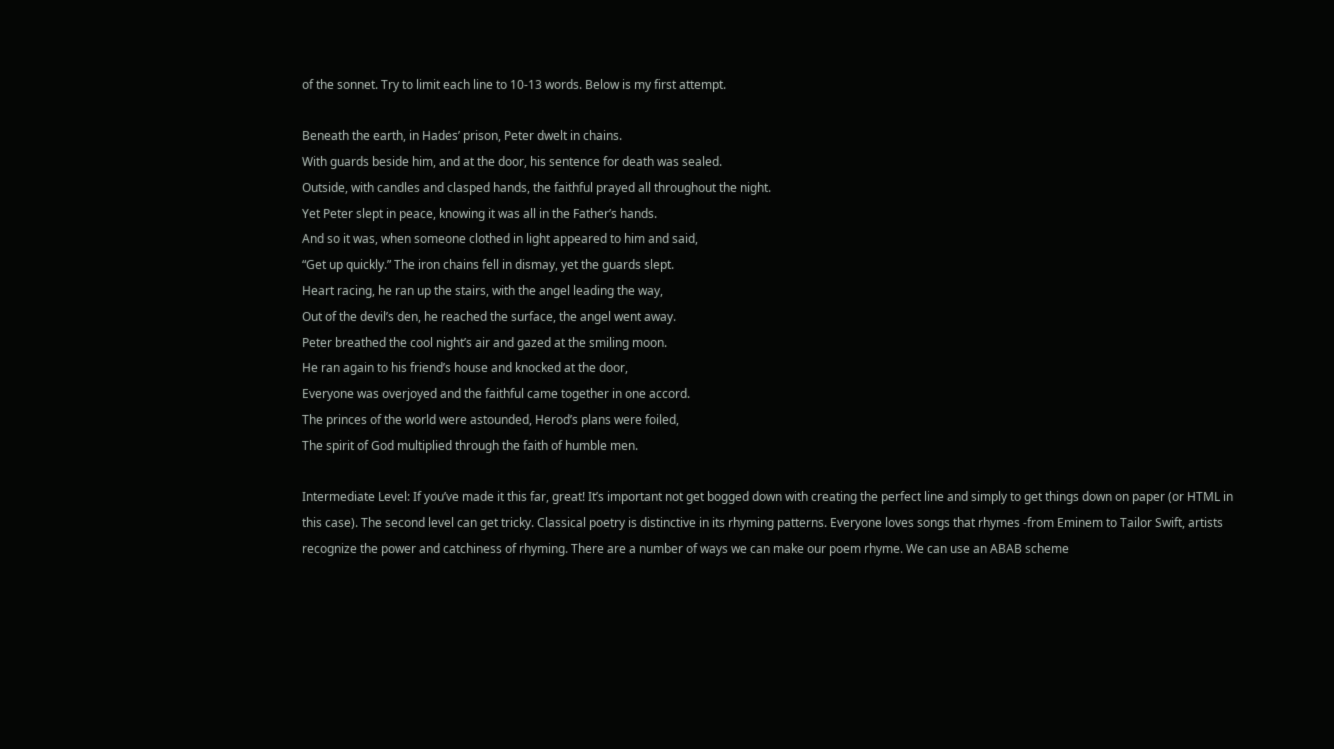of the sonnet. Try to limit each line to 10-13 words. Below is my first attempt.

Beneath the earth, in Hades’ prison, Peter dwelt in chains.
With guards beside him, and at the door, his sentence for death was sealed.
Outside, with candles and clasped hands, the faithful prayed all throughout the night.
Yet Peter slept in peace, knowing it was all in the Father’s hands.
And so it was, when someone clothed in light appeared to him and said,
“Get up quickly.” The iron chains fell in dismay, yet the guards slept.
Heart racing, he ran up the stairs, with the angel leading the way,
Out of the devil’s den, he reached the surface, the angel went away.
Peter breathed the cool night’s air and gazed at the smiling moon.
He ran again to his friend’s house and knocked at the door,
Everyone was overjoyed and the faithful came together in one accord.
The princes of the world were astounded, Herod’s plans were foiled,
The spirit of God multiplied through the faith of humble men.

Intermediate Level: If you’ve made it this far, great! It’s important not get bogged down with creating the perfect line and simply to get things down on paper (or HTML in this case). The second level can get tricky. Classical poetry is distinctive in its rhyming patterns. Everyone loves songs that rhymes -from Eminem to Tailor Swift, artists recognize the power and catchiness of rhyming. There are a number of ways we can make our poem rhyme. We can use an ABAB scheme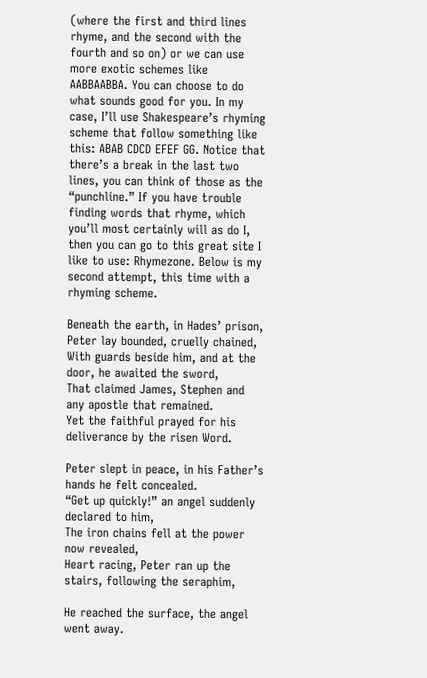(where the first and third lines rhyme, and the second with the fourth and so on) or we can use more exotic schemes like AABBAABBA. You can choose to do what sounds good for you. In my case, I’ll use Shakespeare’s rhyming scheme that follow something like this: ABAB CDCD EFEF GG. Notice that there’s a break in the last two lines, you can think of those as the “punchline.” If you have trouble finding words that rhyme, which you’ll most certainly will as do I, then you can go to this great site I like to use: Rhymezone. Below is my second attempt, this time with a rhyming scheme.

Beneath the earth, in Hades’ prison, Peter lay bounded, cruelly chained,
With guards beside him, and at the door, he awaited the sword,
That claimed James, Stephen and any apostle that remained.
Yet the faithful prayed for his deliverance by the risen Word.

Peter slept in peace, in his Father’s hands he felt concealed.
“Get up quickly!” an angel suddenly declared to him,
The iron chains fell at the power now revealed,
Heart racing, Peter ran up the stairs, following the seraphim,

He reached the surface, the angel went away.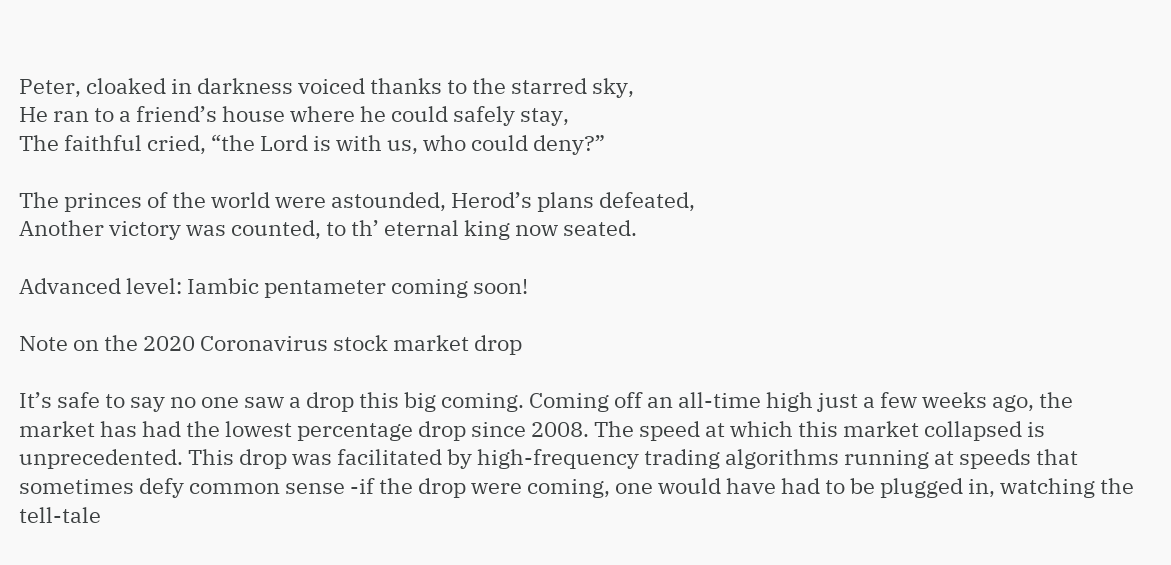Peter, cloaked in darkness voiced thanks to the starred sky,
He ran to a friend’s house where he could safely stay,
The faithful cried, “the Lord is with us, who could deny?”

The princes of the world were astounded, Herod’s plans defeated,
Another victory was counted, to th’ eternal king now seated.

Advanced level: Iambic pentameter coming soon!

Note on the 2020 Coronavirus stock market drop

It’s safe to say no one saw a drop this big coming. Coming off an all-time high just a few weeks ago, the market has had the lowest percentage drop since 2008. The speed at which this market collapsed is unprecedented. This drop was facilitated by high-frequency trading algorithms running at speeds that sometimes defy common sense -if the drop were coming, one would have had to be plugged in, watching the tell-tale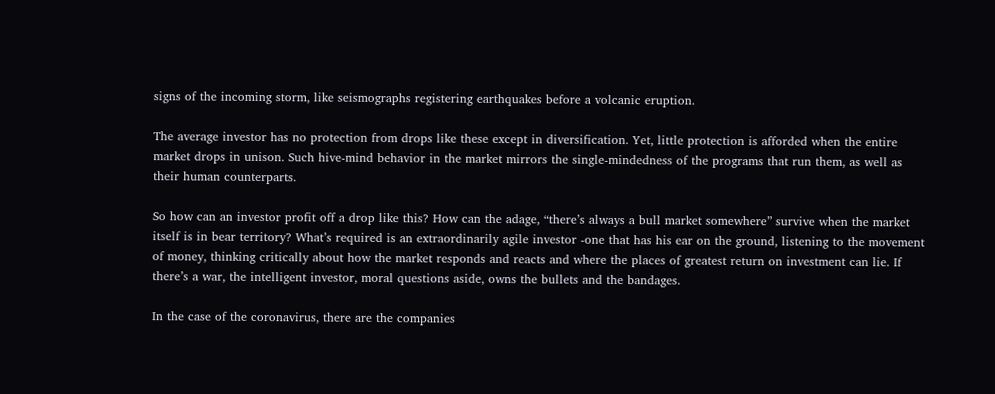signs of the incoming storm, like seismographs registering earthquakes before a volcanic eruption.

The average investor has no protection from drops like these except in diversification. Yet, little protection is afforded when the entire market drops in unison. Such hive-mind behavior in the market mirrors the single-mindedness of the programs that run them, as well as their human counterparts.

So how can an investor profit off a drop like this? How can the adage, “there’s always a bull market somewhere” survive when the market itself is in bear territory? What’s required is an extraordinarily agile investor -one that has his ear on the ground, listening to the movement of money, thinking critically about how the market responds and reacts and where the places of greatest return on investment can lie. If there’s a war, the intelligent investor, moral questions aside, owns the bullets and the bandages.

In the case of the coronavirus, there are the companies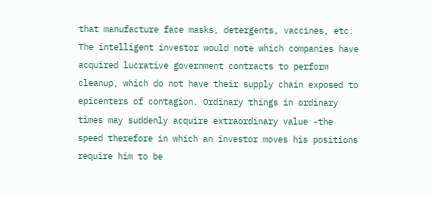that manufacture face masks, detergents, vaccines, etc. The intelligent investor would note which companies have acquired lucrative government contracts to perform cleanup, which do not have their supply chain exposed to epicenters of contagion. Ordinary things in ordinary times may suddenly acquire extraordinary value -the speed therefore in which an investor moves his positions require him to be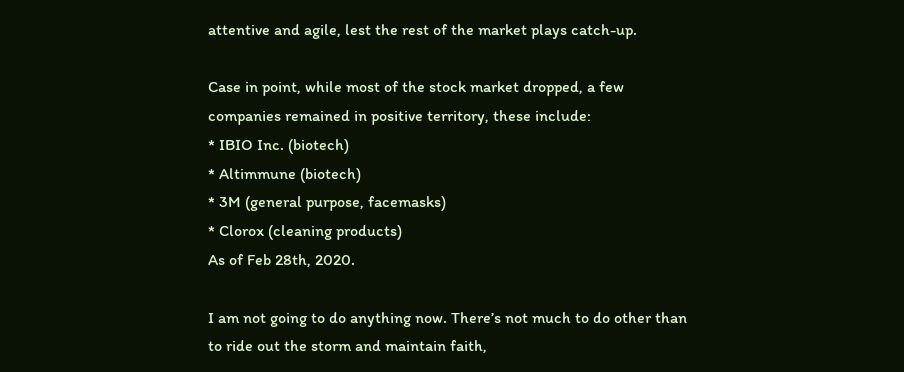attentive and agile, lest the rest of the market plays catch-up.

Case in point, while most of the stock market dropped, a few companies remained in positive territory, these include:
* IBIO Inc. (biotech)
* Altimmune (biotech)
* 3M (general purpose, facemasks)
* Clorox (cleaning products)
As of Feb 28th, 2020.

I am not going to do anything now. There’s not much to do other than to ride out the storm and maintain faith,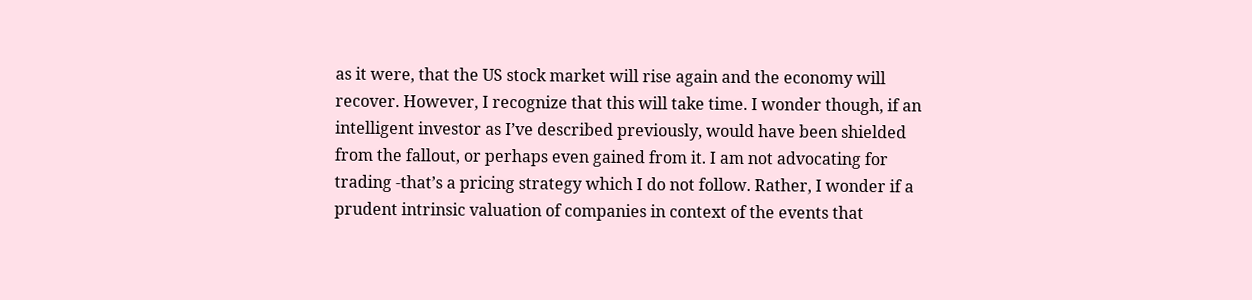as it were, that the US stock market will rise again and the economy will recover. However, I recognize that this will take time. I wonder though, if an intelligent investor as I’ve described previously, would have been shielded from the fallout, or perhaps even gained from it. I am not advocating for trading -that’s a pricing strategy which I do not follow. Rather, I wonder if a prudent intrinsic valuation of companies in context of the events that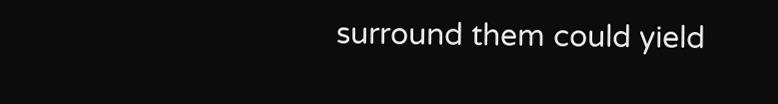surround them could yield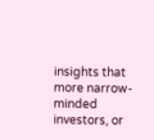insights that more narrow-minded investors, or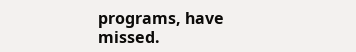programs, have missed.